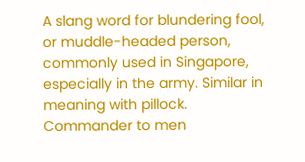A slang word for blundering fool, or muddle-headed person, commonly used in Singapore, especially in the army. Similar in meaning with pillock.
Commander to men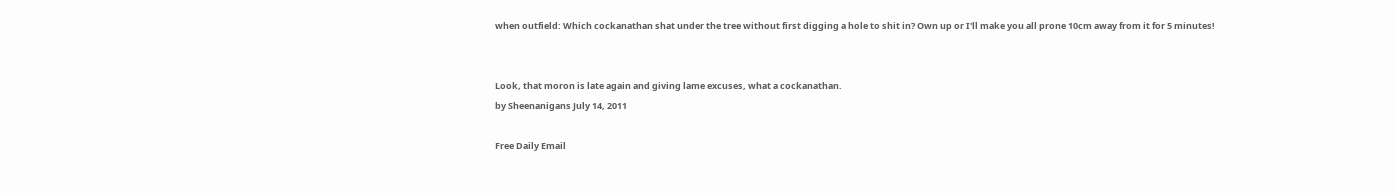when outfield: Which cockanathan shat under the tree without first digging a hole to shit in? Own up or I'll make you all prone 10cm away from it for 5 minutes!


Look, that moron is late again and giving lame excuses, what a cockanathan.
by Sheenanigans July 14, 2011

Free Daily Email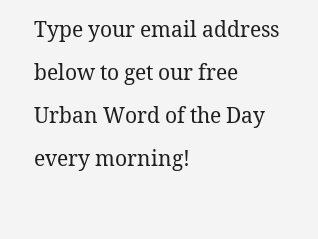Type your email address below to get our free Urban Word of the Day every morning!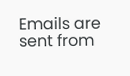Emails are sent from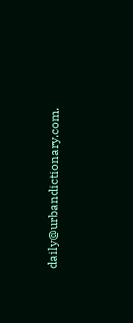daily@urbandictionary.com.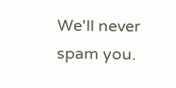We'll never spam you.